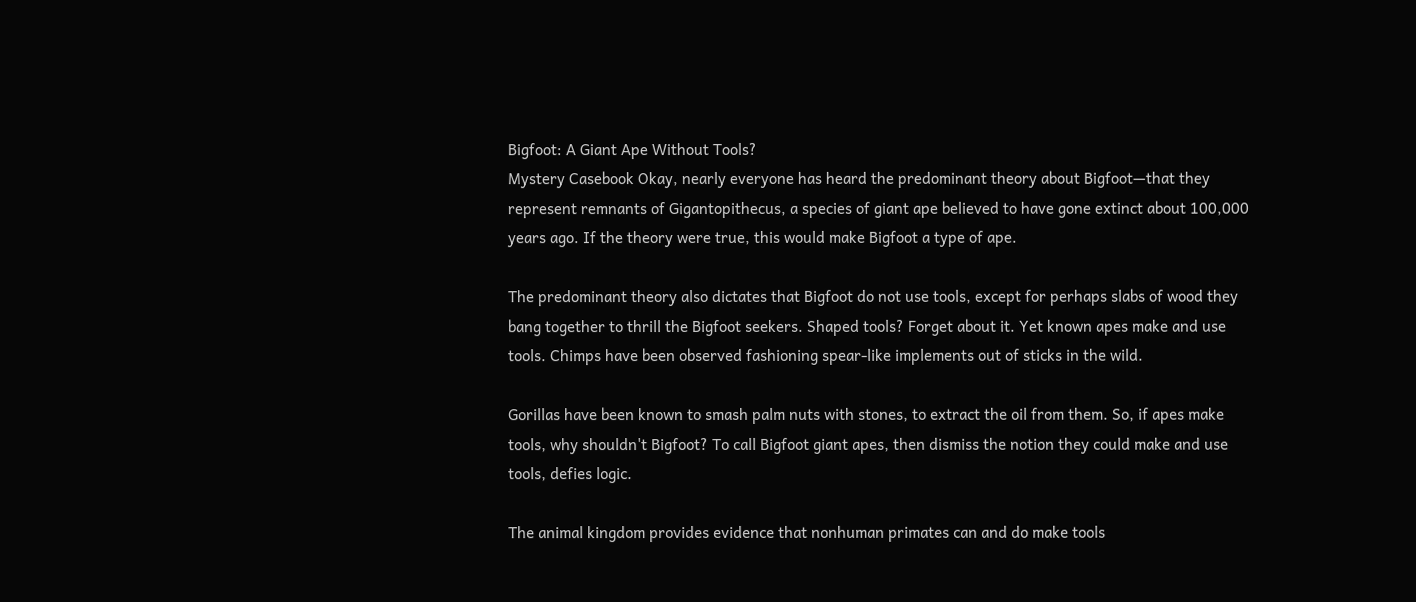Bigfoot: A Giant Ape Without Tools?
Mystery Casebook Okay, nearly everyone has heard the predominant theory about Bigfoot—that they represent remnants of Gigantopithecus, a species of giant ape believed to have gone extinct about 100,000 years ago. If the theory were true, this would make Bigfoot a type of ape.

The predominant theory also dictates that Bigfoot do not use tools, except for perhaps slabs of wood they bang together to thrill the Bigfoot seekers. Shaped tools? Forget about it. Yet known apes make and use tools. Chimps have been observed fashioning spear-like implements out of sticks in the wild.

Gorillas have been known to smash palm nuts with stones, to extract the oil from them. So, if apes make tools, why shouldn't Bigfoot? To call Bigfoot giant apes, then dismiss the notion they could make and use tools, defies logic.

The animal kingdom provides evidence that nonhuman primates can and do make tools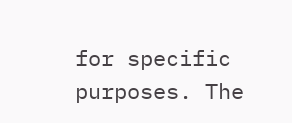for specific purposes. The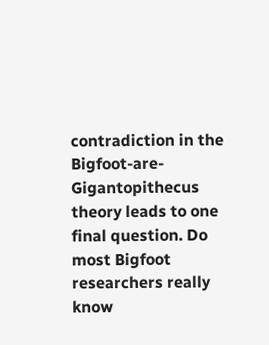contradiction in the Bigfoot-are-Gigantopithecus theory leads to one final question. Do most Bigfoot researchers really know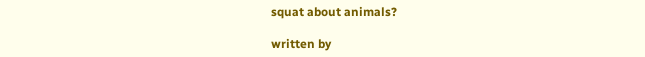squat about animals?

written by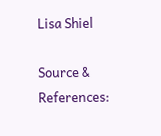Lisa Shiel

Source & References: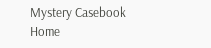Mystery Casebook Home